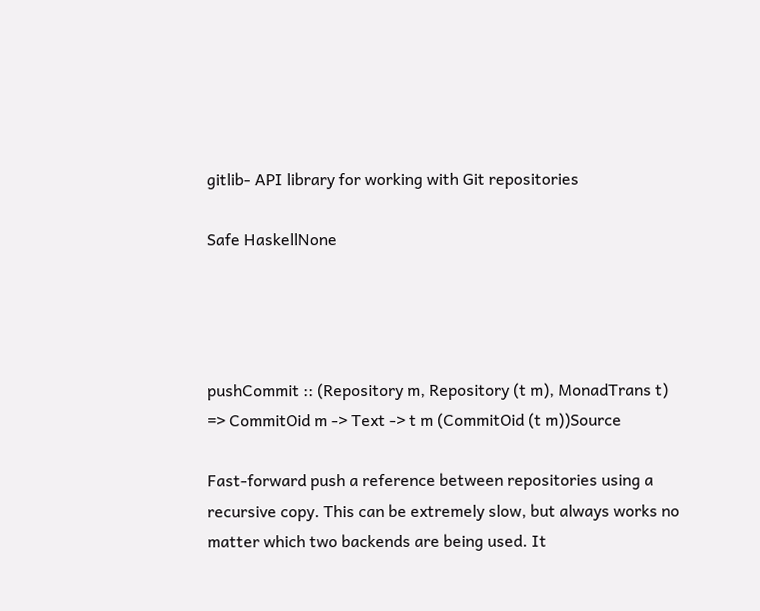gitlib- API library for working with Git repositories

Safe HaskellNone




pushCommit :: (Repository m, Repository (t m), MonadTrans t) => CommitOid m -> Text -> t m (CommitOid (t m))Source

Fast-forward push a reference between repositories using a recursive copy. This can be extremely slow, but always works no matter which two backends are being used. It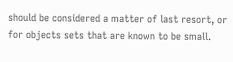should be considered a matter of last resort, or for objects sets that are known to be small.